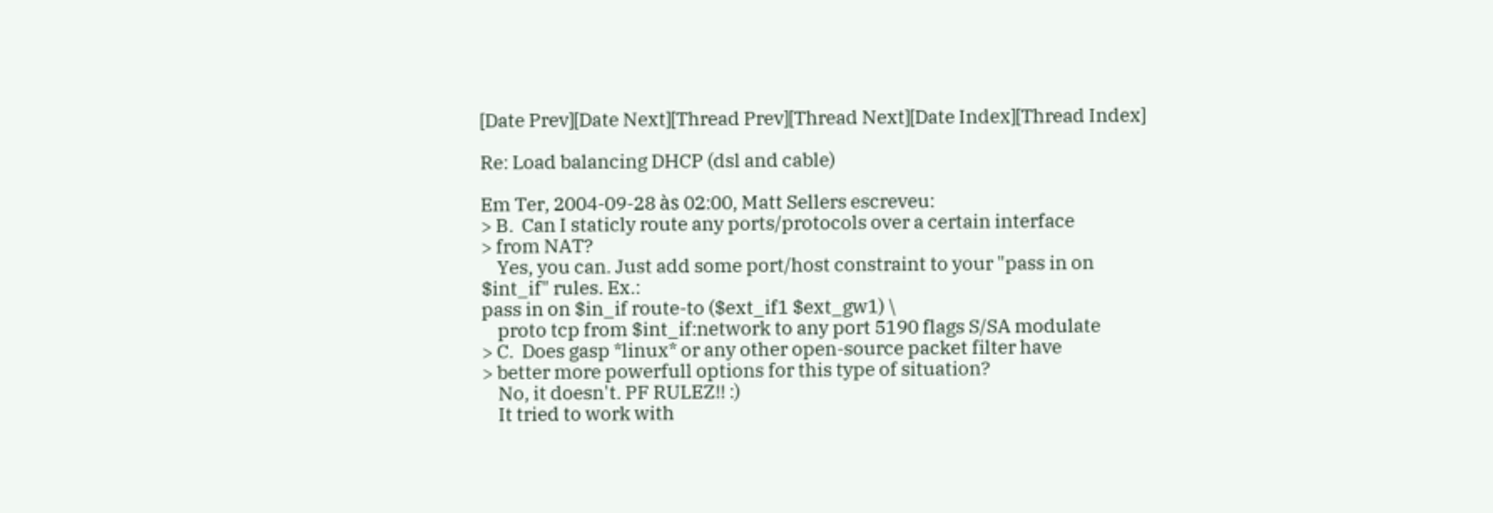[Date Prev][Date Next][Thread Prev][Thread Next][Date Index][Thread Index]

Re: Load balancing DHCP (dsl and cable)

Em Ter, 2004-09-28 às 02:00, Matt Sellers escreveu:
> B.  Can I staticly route any ports/protocols over a certain interface
> from NAT?
    Yes, you can. Just add some port/host constraint to your "pass in on
$int_if" rules. Ex.:
pass in on $in_if route-to ($ext_if1 $ext_gw1) \
    proto tcp from $int_if:network to any port 5190 flags S/SA modulate
> C.  Does gasp *linux* or any other open-source packet filter have
> better more powerfull options for this type of situation?
    No, it doesn't. PF RULEZ!! :)
    It tried to work with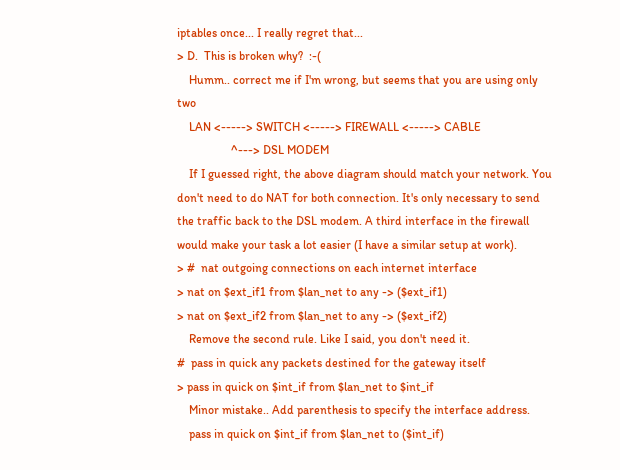iptables once... I really regret that...
> D.  This is broken why?  :-(
    Humm.. correct me if I'm wrong, but seems that you are using only two
    LAN <-----> SWITCH <-----> FIREWALL <-----> CABLE
                  ^---> DSL MODEM
    If I guessed right, the above diagram should match your network. You
don't need to do NAT for both connection. It's only necessary to send
the traffic back to the DSL modem. A third interface in the firewall
would make your task a lot easier (I have a similar setup at work).
> #  nat outgoing connections on each internet interface
> nat on $ext_if1 from $lan_net to any -> ($ext_if1)
> nat on $ext_if2 from $lan_net to any -> ($ext_if2)
    Remove the second rule. Like I said, you don't need it.
#  pass in quick any packets destined for the gateway itself
> pass in quick on $int_if from $lan_net to $int_if
    Minor mistake.. Add parenthesis to specify the interface address.
    pass in quick on $int_if from $lan_net to ($int_if)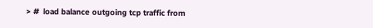> #  load balance outgoing tcp traffic from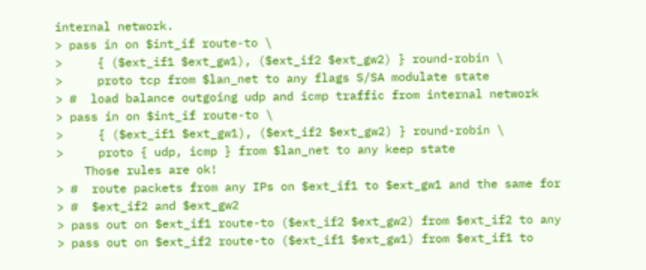internal network.
> pass in on $int_if route-to \
>     { ($ext_if1 $ext_gw1), ($ext_if2 $ext_gw2) } round-robin \
>     proto tcp from $lan_net to any flags S/SA modulate state
> #  load balance outgoing udp and icmp traffic from internal network
> pass in on $int_if route-to \
>     { ($ext_if1 $ext_gw1), ($ext_if2 $ext_gw2) } round-robin \
>     proto { udp, icmp } from $lan_net to any keep state
    Those rules are ok!
> #  route packets from any IPs on $ext_if1 to $ext_gw1 and the same for
> #  $ext_if2 and $ext_gw2
> pass out on $ext_if1 route-to ($ext_if2 $ext_gw2) from $ext_if2 to any
> pass out on $ext_if2 route-to ($ext_if1 $ext_gw1) from $ext_if1 to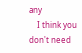any
    I think you don't need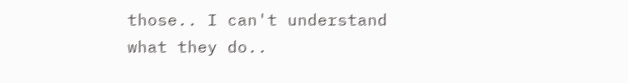those.. I can't understand what they do..